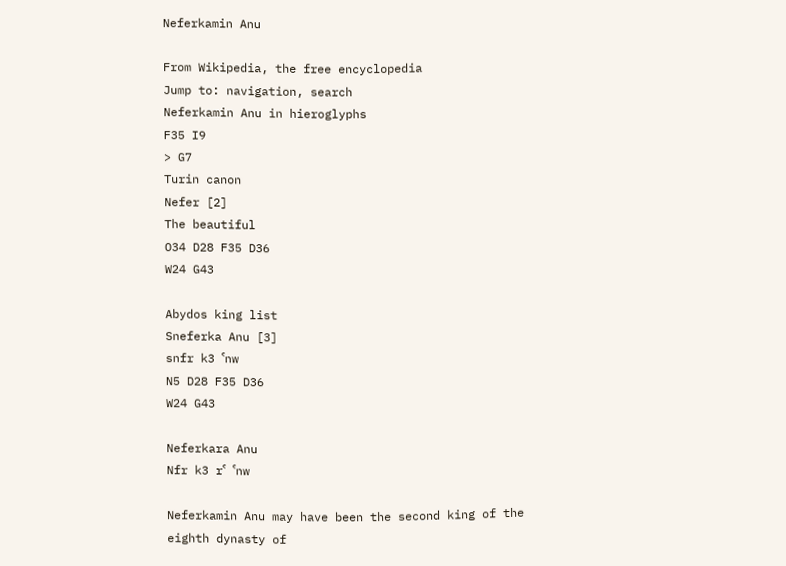Neferkamin Anu

From Wikipedia, the free encyclopedia
Jump to: navigation, search
Neferkamin Anu in hieroglyphs
F35 I9
> G7
Turin canon
Nefer [2]
The beautiful
O34 D28 F35 D36
W24 G43

Abydos king list
Sneferka Anu [3]
snfr k3 ˁnw
N5 D28 F35 D36
W24 G43

Neferkara Anu
Nfr k3 rˁ ˁnw

Neferkamin Anu may have been the second king of the eighth dynasty of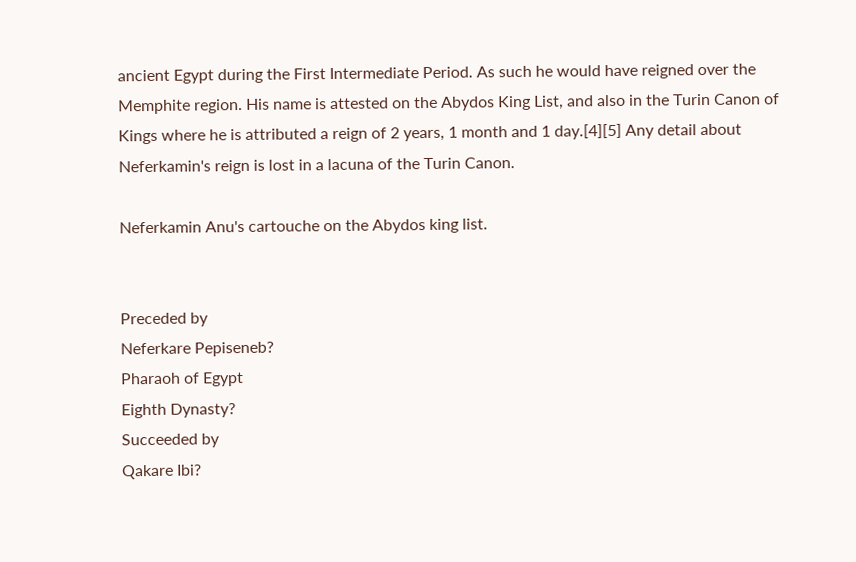ancient Egypt during the First Intermediate Period. As such he would have reigned over the Memphite region. His name is attested on the Abydos King List, and also in the Turin Canon of Kings where he is attributed a reign of 2 years, 1 month and 1 day.[4][5] Any detail about Neferkamin's reign is lost in a lacuna of the Turin Canon.

Neferkamin Anu's cartouche on the Abydos king list.


Preceded by
Neferkare Pepiseneb?
Pharaoh of Egypt
Eighth Dynasty?
Succeeded by
Qakare Ibi?